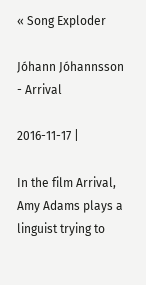« Song Exploder

Jóhann Jóhannsson - Arrival

2016-11-17 |

In the film Arrival, Amy Adams plays a linguist trying to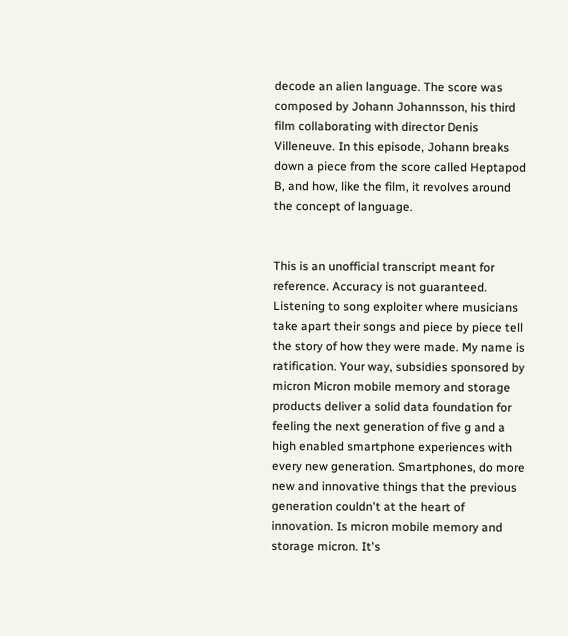decode an alien language. The score was composed by Johann Johannsson, his third film collaborating with director Denis Villeneuve. In this episode, Johann breaks down a piece from the score called Heptapod B, and how, like the film, it revolves around the concept of language.


This is an unofficial transcript meant for reference. Accuracy is not guaranteed.
Listening to song exploiter where musicians take apart their songs and piece by piece tell the story of how they were made. My name is ratification. Your way, subsidies sponsored by micron Micron mobile memory and storage products deliver a solid data foundation for feeling the next generation of five g and a high enabled smartphone experiences with every new generation. Smartphones, do more new and innovative things that the previous generation couldn't at the heart of innovation. Is micron mobile memory and storage micron. It's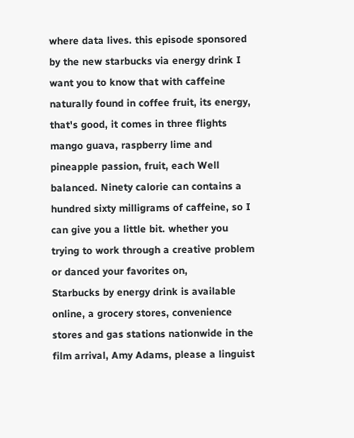where data lives. this episode sponsored by the new starbucks via energy drink I want you to know that with caffeine naturally found in coffee fruit, its energy, that's good, it comes in three flights mango guava, raspberry lime and pineapple passion, fruit, each Well balanced. Ninety calorie can contains a hundred sixty milligrams of caffeine, so I can give you a little bit. whether you trying to work through a creative problem or danced your favorites on,
Starbucks by energy drink is available online, a grocery stores, convenience stores and gas stations nationwide in the film arrival, Amy Adams, please a linguist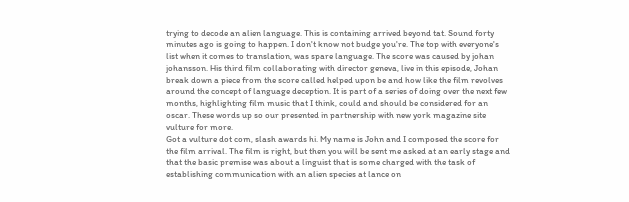trying to decode an alien language. This is containing arrived beyond tat. Sound forty minutes ago is going to happen. I don't know not budge you're. The top with everyone's list when it comes to translation, was spare language. The score was caused by johan johansson. His third film collaborating with director geneva, live in this episode, Johan break down a piece from the score called helped upon be and how like the film revolves around the concept of language deception. It is part of a series of doing over the next few months, highlighting film music that I think, could and should be considered for an oscar. These words up so our presented in partnership with new york magazine site vulture for more.
Got a vulture dot com, slash awards hi. My name is John and I composed the score for the film arrival. The film is right, but then you will be sent me asked at an early stage and that the basic premise was about a linguist that is some charged with the task of establishing communication with an alien species at lance on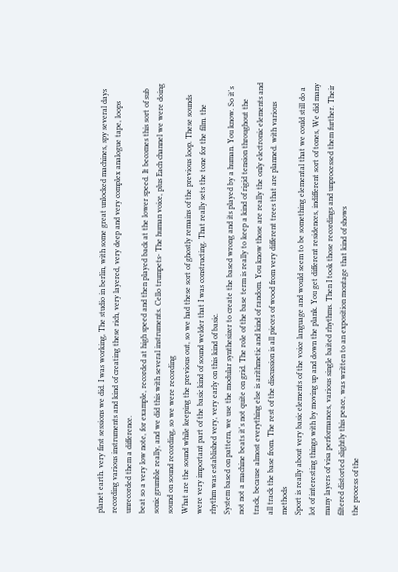planet earth. very first sessions we did. I was working, The studio in berlin, with some great unlocked machines, spy several days recording various instruments and kind of creating these rich, very layered, very deep and very complex analogue tape, loops unrecorded them a difference.
beat so a very low note, for example, recorded at high speed and then played back at the lower speed. It becomes this sort of sub sonic grumble really, and we did this with several instruments. Cello trumpets- The human voice, plus Each channel we were doing sound on sound recording, so we were recording
What are the sound while keeping the previous out, so we had these sort of ghostly remains of the previous loop. These sounds were very important part of the basic kind of sound welder that I was constructing. That really sets the tone for the film. the rhythm was established very, very early on this kind of basic.
System based on pattern, we use the modular synthesizer to create the based wrong and its played by a human. You know. So it's not not a machine beats it's not quite on grid. The role of the base term is really to keep a kind of rigid tension throughout the track, because almost everything else is arithmetic and kind of random. You know those are really the only electronic elements and all track the base from. The rest of the discussion is all pieces of wood from very different trees that are planned. with various methods
Sport is really about very basic elements of the voice language and would seem to be something elemental that we could still do a lot of interesting things with by moving up and down the plank. You get different residences, indifferent sort of tones, We did many many layers of visa performances, various single baited rhythms. Then I took those recordings and unprocessed them further. Their filtered distorted slightly this peace, was written to an exposition montage that kind of shows
the process of the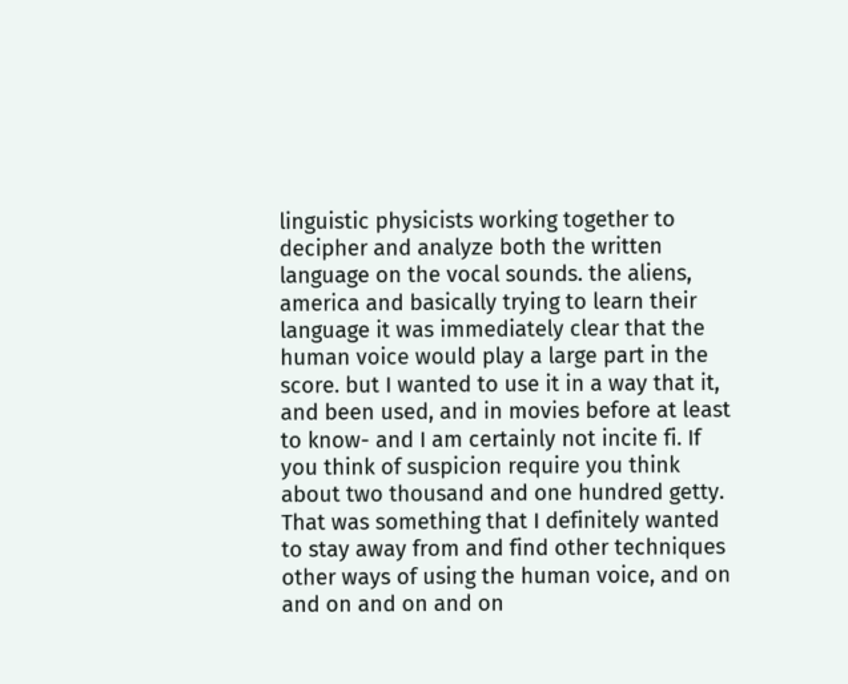linguistic physicists working together to decipher and analyze both the written language on the vocal sounds. the aliens, america and basically trying to learn their language it was immediately clear that the human voice would play a large part in the score. but I wanted to use it in a way that it, and been used, and in movies before at least to know- and I am certainly not incite fi. If you think of suspicion require you think about two thousand and one hundred getty. That was something that I definitely wanted to stay away from and find other techniques other ways of using the human voice, and on and on and on and on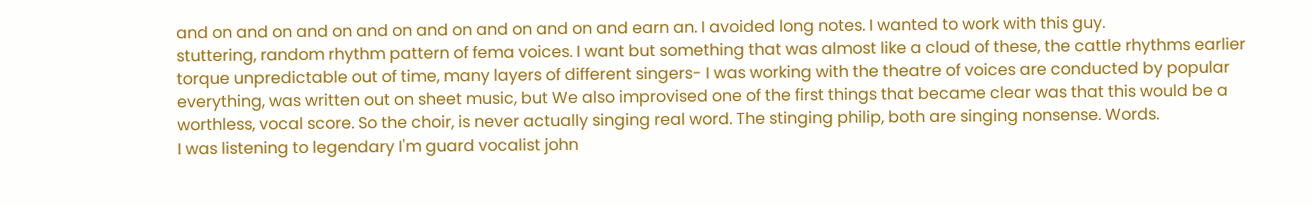and on and on and on and on and on and on and on and earn an. I avoided long notes. I wanted to work with this guy.
stuttering, random rhythm pattern of fema voices. I want but something that was almost like a cloud of these, the cattle rhythms earlier torque unpredictable out of time, many layers of different singers- I was working with the theatre of voices are conducted by popular everything, was written out on sheet music, but We also improvised one of the first things that became clear was that this would be a worthless, vocal score. So the choir, is never actually singing real word. The stinging philip, both are singing nonsense. Words.
I was listening to legendary I'm guard vocalist john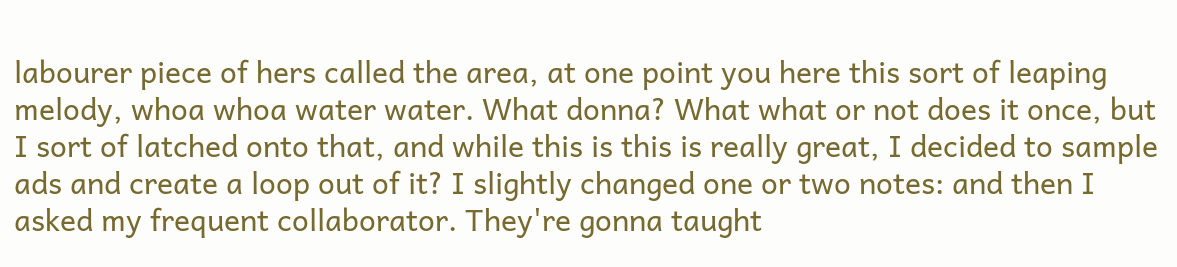labourer piece of hers called the area, at one point you here this sort of leaping melody, whoa whoa water water. What donna? What what or not does it once, but I sort of latched onto that, and while this is this is really great, I decided to sample ads and create a loop out of it? I slightly changed one or two notes: and then I asked my frequent collaborator. They're gonna taught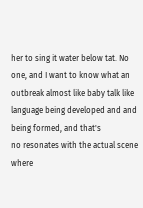her to sing it water below tat. No one, and I want to know what an outbreak almost like baby talk like language being developed and and being formed, and that's
no resonates with the actual scene where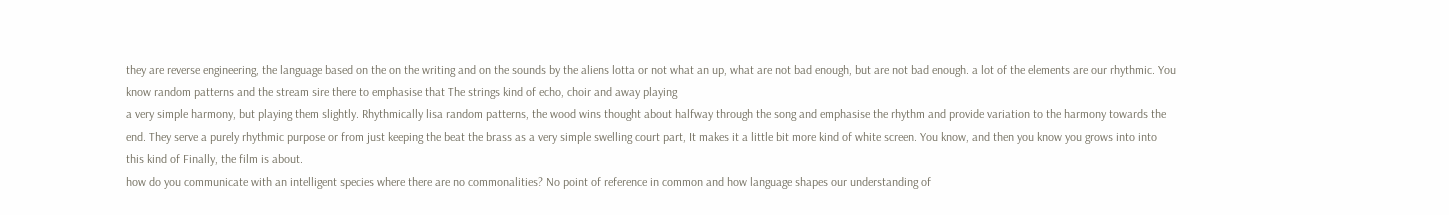they are reverse engineering, the language based on the on the writing and on the sounds by the aliens lotta or not what an up, what are not bad enough, but are not bad enough. a lot of the elements are our rhythmic. You know random patterns and the stream sire there to emphasise that The strings kind of echo, choir and away playing
a very simple harmony, but playing them slightly. Rhythmically lisa random patterns, the wood wins thought about halfway through the song and emphasise the rhythm and provide variation to the harmony towards the end. They serve a purely rhythmic purpose or from just keeping the beat the brass as a very simple swelling court part, It makes it a little bit more kind of white screen. You know, and then you know you grows into into this kind of Finally, the film is about.
how do you communicate with an intelligent species where there are no commonalities? No point of reference in common and how language shapes our understanding of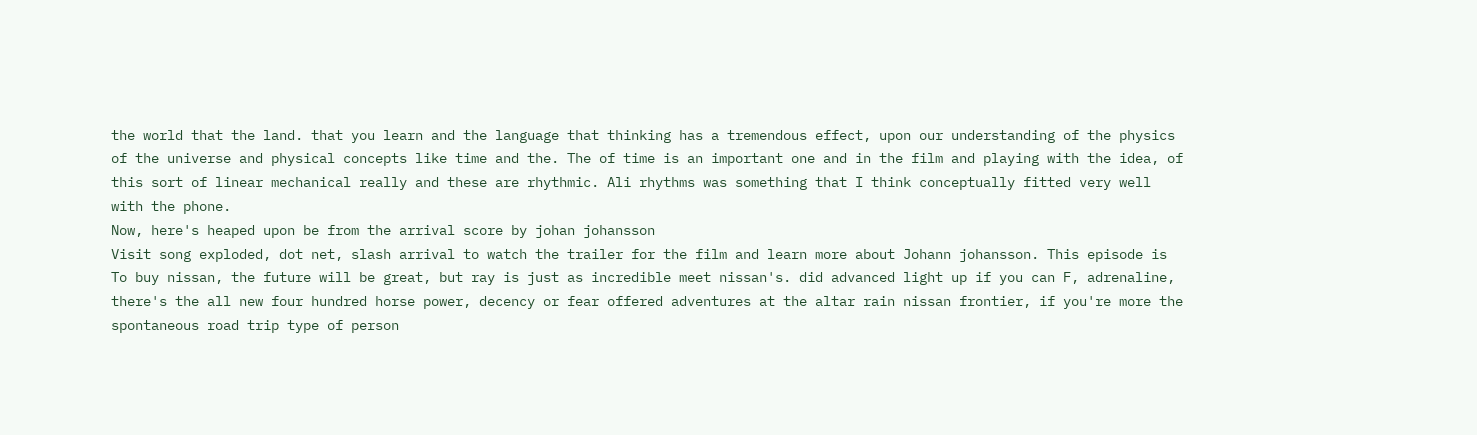the world that the land. that you learn and the language that thinking has a tremendous effect, upon our understanding of the physics of the universe and physical concepts like time and the. The of time is an important one and in the film and playing with the idea, of this sort of linear mechanical really and these are rhythmic. Ali rhythms was something that I think conceptually fitted very well with the phone.
Now, here's heaped upon be from the arrival score by johan johansson
Visit song exploded, dot net, slash arrival to watch the trailer for the film and learn more about Johann johansson. This episode is To buy nissan, the future will be great, but ray is just as incredible meet nissan's. did advanced light up if you can F, adrenaline, there's the all new four hundred horse power, decency or fear offered adventures at the altar rain nissan frontier, if you're more the spontaneous road trip type of person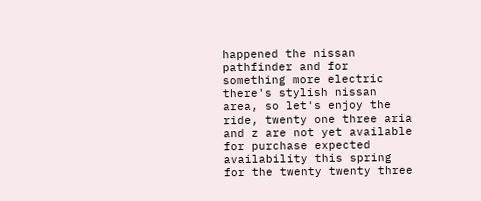happened the nissan pathfinder and for something more electric there's stylish nissan area, so let's enjoy the ride, twenty one three aria and z are not yet available for purchase expected availability this spring for the twenty twenty three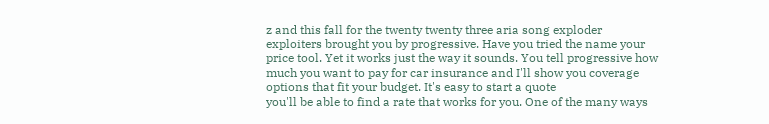z and this fall for the twenty twenty three aria song exploder exploiters brought you by progressive. Have you tried the name your price tool. Yet it works just the way it sounds. You tell progressive how much you want to pay for car insurance and I'll show you coverage options that fit your budget. It's easy to start a quote
you'll be able to find a rate that works for you. One of the many ways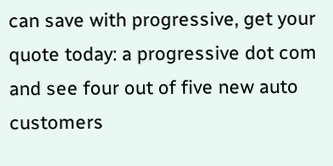can save with progressive, get your quote today: a progressive dot com and see four out of five new auto customers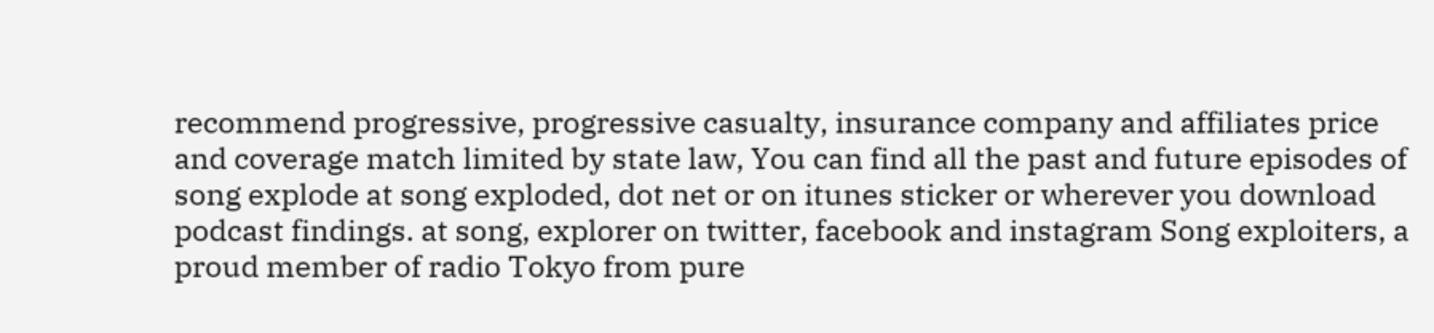recommend progressive, progressive casualty, insurance company and affiliates price and coverage match limited by state law, You can find all the past and future episodes of song explode at song exploded, dot net or on itunes sticker or wherever you download podcast findings. at song, explorer on twitter, facebook and instagram Song exploiters, a proud member of radio Tokyo from pure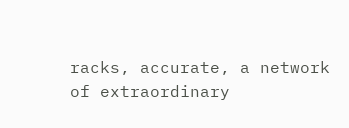racks, accurate, a network of extraordinary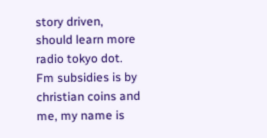story driven, should learn more radio tokyo dot. Fm subsidies is by christian coins and me, my name is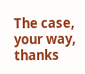The case, your way, thanks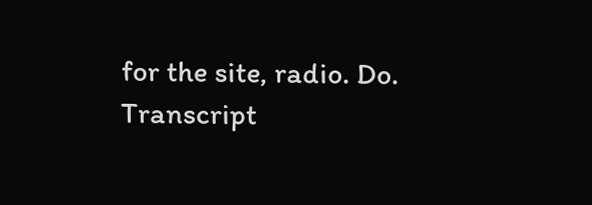for the site, radio. Do.
Transcript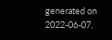generated on 2022-06-07.